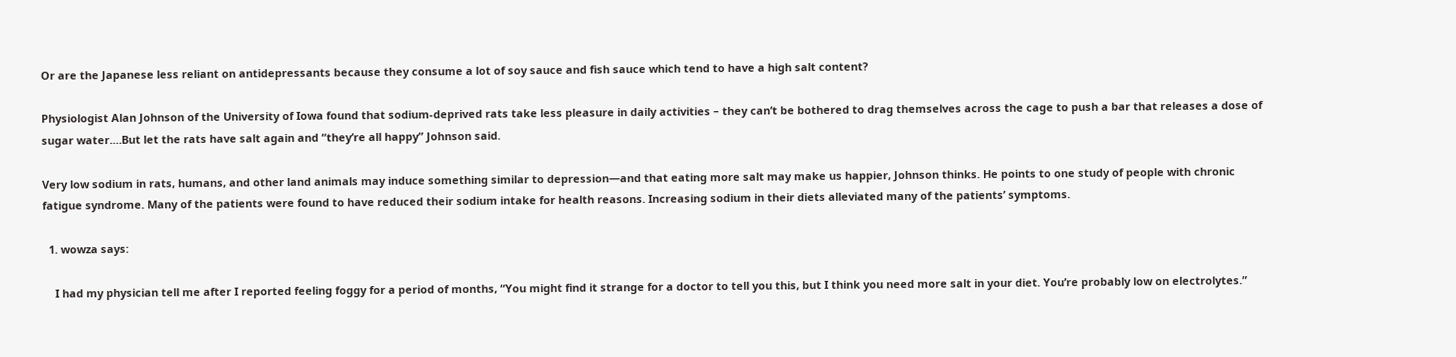Or are the Japanese less reliant on antidepressants because they consume a lot of soy sauce and fish sauce which tend to have a high salt content?

Physiologist Alan Johnson of the University of Iowa found that sodium-deprived rats take less pleasure in daily activities – they can’t be bothered to drag themselves across the cage to push a bar that releases a dose of sugar water.…But let the rats have salt again and “they’re all happy” Johnson said.

Very low sodium in rats, humans, and other land animals may induce something similar to depression—and that eating more salt may make us happier, Johnson thinks. He points to one study of people with chronic fatigue syndrome. Many of the patients were found to have reduced their sodium intake for health reasons. Increasing sodium in their diets alleviated many of the patients’ symptoms.

  1. wowza says:

    I had my physician tell me after I reported feeling foggy for a period of months, “You might find it strange for a doctor to tell you this, but I think you need more salt in your diet. You’re probably low on electrolytes.”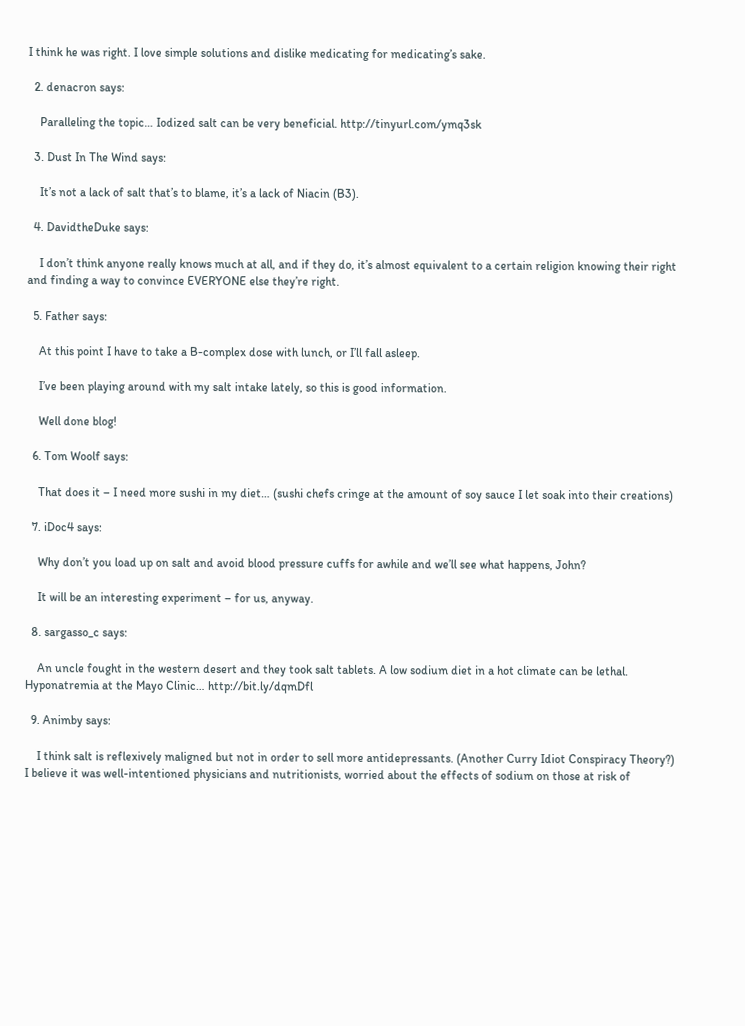I think he was right. I love simple solutions and dislike medicating for medicating’s sake.

  2. denacron says:

    Paralleling the topic… Iodized salt can be very beneficial. http://tinyurl.com/ymq3sk

  3. Dust In The Wind says:

    It’s not a lack of salt that’s to blame, it’s a lack of Niacin (B3).

  4. DavidtheDuke says:

    I don’t think anyone really knows much at all, and if they do, it’s almost equivalent to a certain religion knowing their right and finding a way to convince EVERYONE else they’re right.

  5. Father says:

    At this point I have to take a B-complex dose with lunch, or I’ll fall asleep.

    I’ve been playing around with my salt intake lately, so this is good information.

    Well done blog!

  6. Tom Woolf says:

    That does it – I need more sushi in my diet… (sushi chefs cringe at the amount of soy sauce I let soak into their creations)

  7. iDoc4 says:

    Why don’t you load up on salt and avoid blood pressure cuffs for awhile and we’ll see what happens, John?

    It will be an interesting experiment – for us, anyway.

  8. sargasso_c says:

    An uncle fought in the western desert and they took salt tablets. A low sodium diet in a hot climate can be lethal. Hyponatremia at the Mayo Clinic… http://bit.ly/dqmDfl

  9. Animby says:

    I think salt is reflexively maligned but not in order to sell more antidepressants. (Another Curry Idiot Conspiracy Theory?) I believe it was well-intentioned physicians and nutritionists, worried about the effects of sodium on those at risk of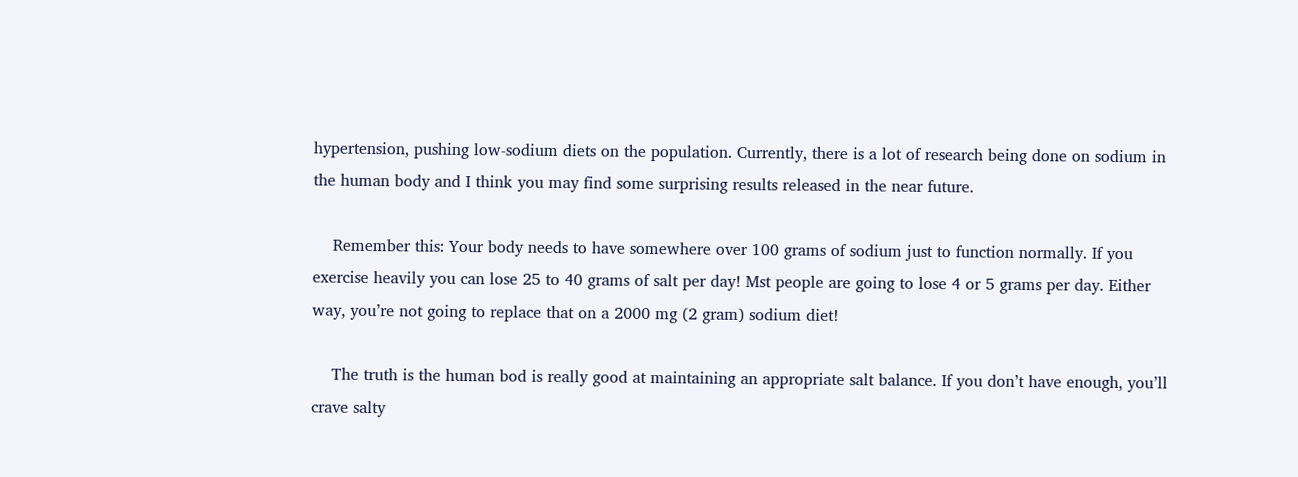hypertension, pushing low-sodium diets on the population. Currently, there is a lot of research being done on sodium in the human body and I think you may find some surprising results released in the near future.

    Remember this: Your body needs to have somewhere over 100 grams of sodium just to function normally. If you exercise heavily you can lose 25 to 40 grams of salt per day! Mst people are going to lose 4 or 5 grams per day. Either way, you’re not going to replace that on a 2000 mg (2 gram) sodium diet!

    The truth is the human bod is really good at maintaining an appropriate salt balance. If you don’t have enough, you’ll crave salty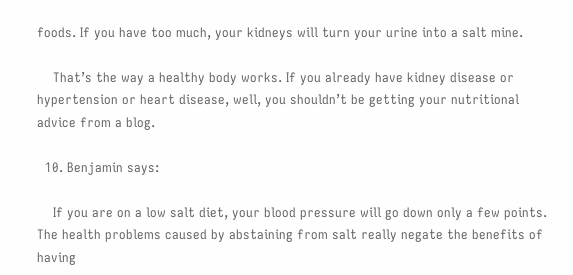foods. If you have too much, your kidneys will turn your urine into a salt mine.

    That’s the way a healthy body works. If you already have kidney disease or hypertension or heart disease, well, you shouldn’t be getting your nutritional advice from a blog.

  10. Benjamin says:

    If you are on a low salt diet, your blood pressure will go down only a few points. The health problems caused by abstaining from salt really negate the benefits of having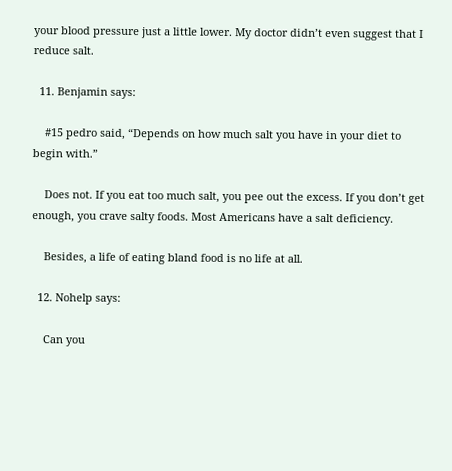your blood pressure just a little lower. My doctor didn’t even suggest that I reduce salt.

  11. Benjamin says:

    #15 pedro said, “Depends on how much salt you have in your diet to begin with.”

    Does not. If you eat too much salt, you pee out the excess. If you don’t get enough, you crave salty foods. Most Americans have a salt deficiency.

    Besides, a life of eating bland food is no life at all.

  12. Nohelp says:

    Can you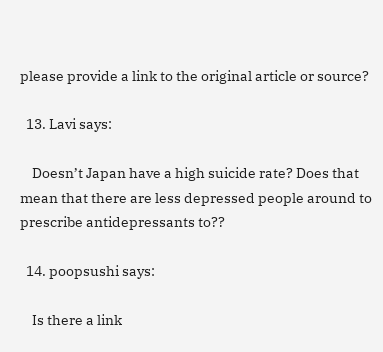please provide a link to the original article or source?

  13. Lavi says:

    Doesn’t Japan have a high suicide rate? Does that mean that there are less depressed people around to prescribe antidepressants to??

  14. poopsushi says:

    Is there a link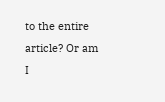to the entire article? Or am I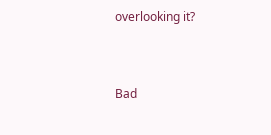overlooking it?


Bad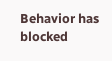Behavior has blocked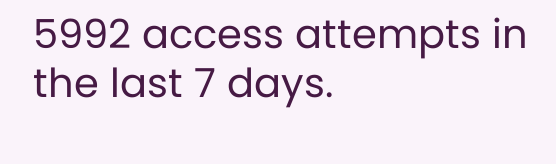5992 access attempts in the last 7 days.